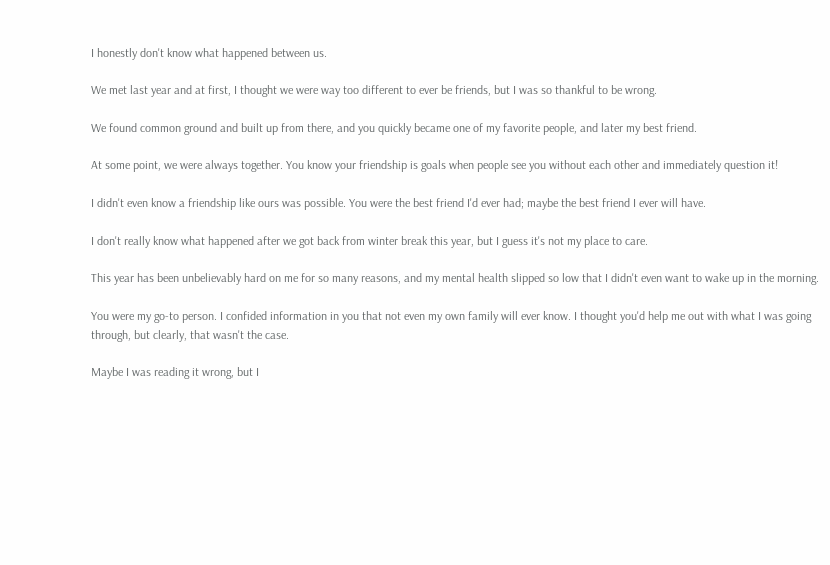I honestly don't know what happened between us.

We met last year and at first, I thought we were way too different to ever be friends, but I was so thankful to be wrong.

We found common ground and built up from there, and you quickly became one of my favorite people, and later my best friend.

At some point, we were always together. You know your friendship is goals when people see you without each other and immediately question it!

I didn't even know a friendship like ours was possible. You were the best friend I'd ever had; maybe the best friend I ever will have.

I don't really know what happened after we got back from winter break this year, but I guess it's not my place to care.

This year has been unbelievably hard on me for so many reasons, and my mental health slipped so low that I didn't even want to wake up in the morning.

You were my go-to person. I confided information in you that not even my own family will ever know. I thought you'd help me out with what I was going through, but clearly, that wasn't the case.

Maybe I was reading it wrong, but I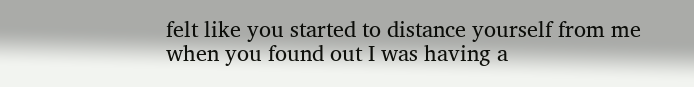felt like you started to distance yourself from me when you found out I was having a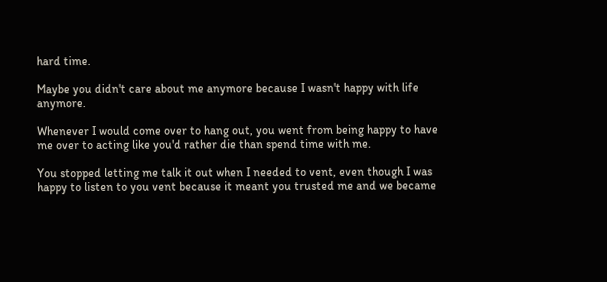hard time.

Maybe you didn't care about me anymore because I wasn't happy with life anymore.

Whenever I would come over to hang out, you went from being happy to have me over to acting like you'd rather die than spend time with me.

You stopped letting me talk it out when I needed to vent, even though I was happy to listen to you vent because it meant you trusted me and we became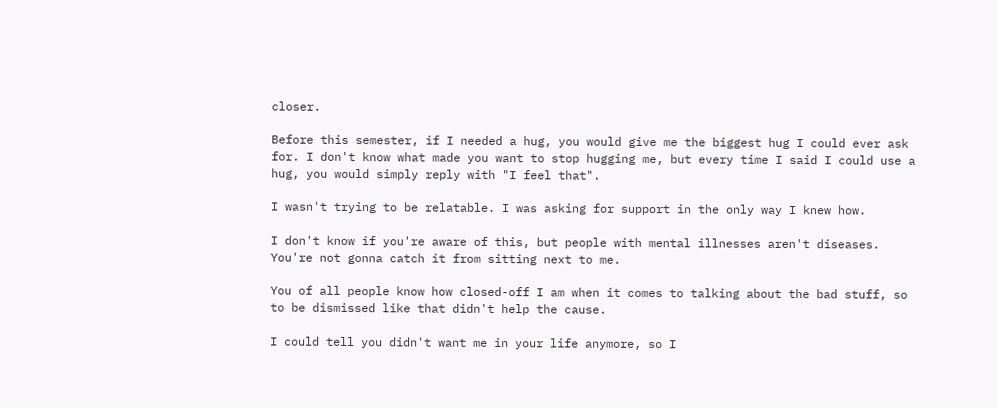closer.

Before this semester, if I needed a hug, you would give me the biggest hug I could ever ask for. I don't know what made you want to stop hugging me, but every time I said I could use a hug, you would simply reply with "I feel that".

I wasn't trying to be relatable. I was asking for support in the only way I knew how.

I don't know if you're aware of this, but people with mental illnesses aren't diseases. You're not gonna catch it from sitting next to me.

You of all people know how closed-off I am when it comes to talking about the bad stuff, so to be dismissed like that didn't help the cause.

I could tell you didn't want me in your life anymore, so I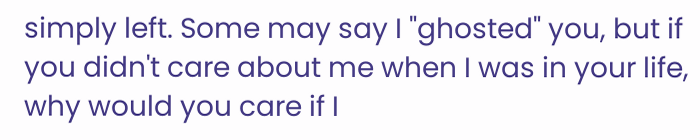simply left. Some may say I "ghosted" you, but if you didn't care about me when I was in your life, why would you care if I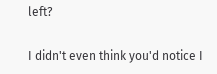left?

I didn't even think you'd notice I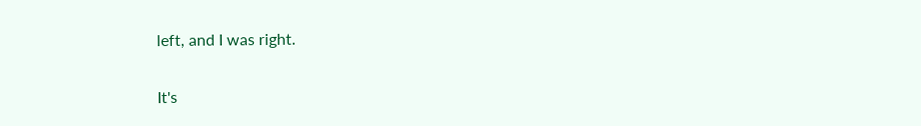left, and I was right.

It's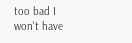too bad I won't have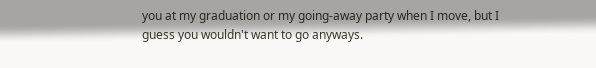you at my graduation or my going-away party when I move, but I guess you wouldn't want to go anyways.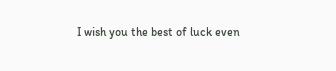I wish you the best of luck even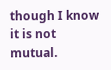though I know it is not mutual.